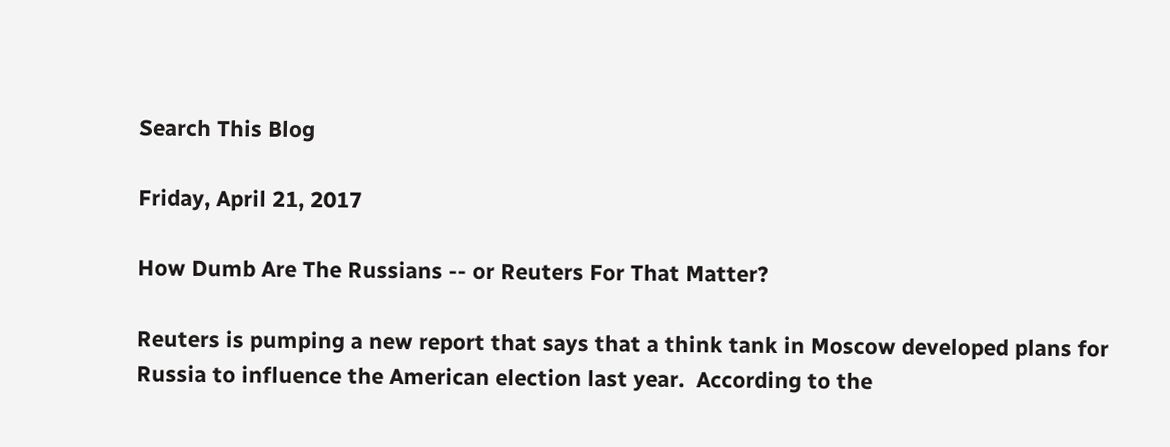Search This Blog

Friday, April 21, 2017

How Dumb Are The Russians -- or Reuters For That Matter?

Reuters is pumping a new report that says that a think tank in Moscow developed plans for Russia to influence the American election last year.  According to the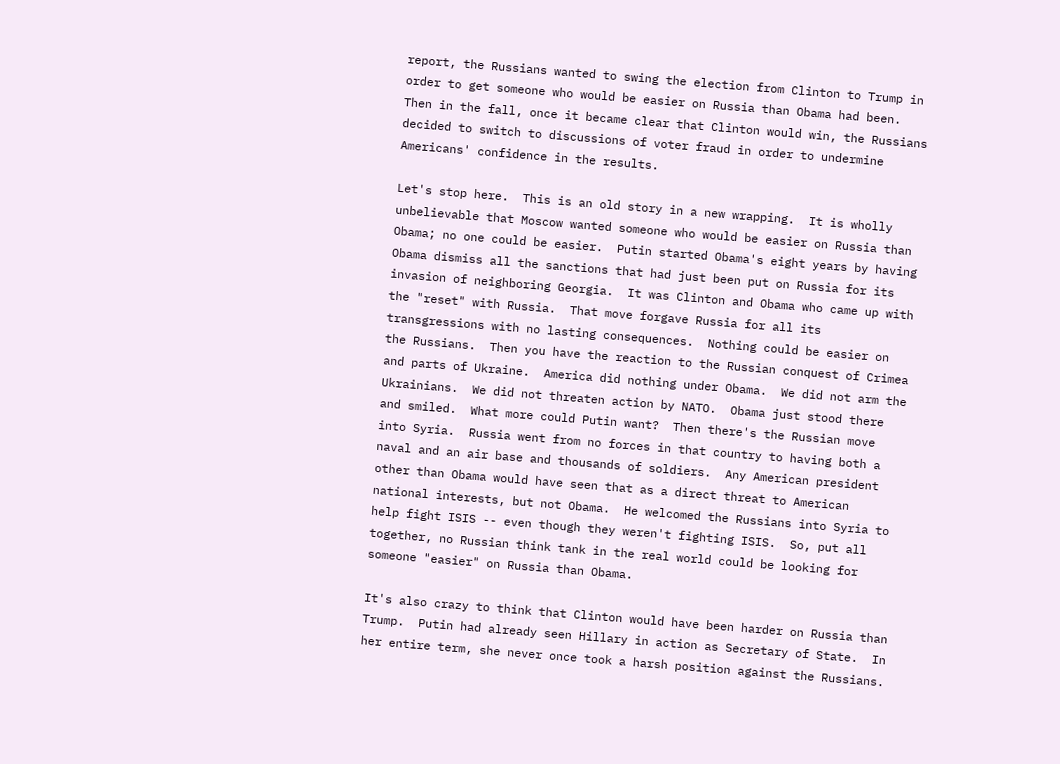report, the Russians wanted to swing the election from Clinton to Trump in order to get someone who would be easier on Russia than Obama had been.  Then in the fall, once it became clear that Clinton would win, the Russians decided to switch to discussions of voter fraud in order to undermine Americans' confidence in the results.

Let's stop here.  This is an old story in a new wrapping.  It is wholly unbelievable that Moscow wanted someone who would be easier on Russia than Obama; no one could be easier.  Putin started Obama's eight years by having Obama dismiss all the sanctions that had just been put on Russia for its invasion of neighboring Georgia.  It was Clinton and Obama who came up with the "reset" with Russia.  That move forgave Russia for all its transgressions with no lasting consequences.  Nothing could be easier on the Russians.  Then you have the reaction to the Russian conquest of Crimea and parts of Ukraine.  America did nothing under Obama.  We did not arm the Ukrainians.  We did not threaten action by NATO.  Obama just stood there and smiled.  What more could Putin want?  Then there's the Russian move into Syria.  Russia went from no forces in that country to having both a naval and an air base and thousands of soldiers.  Any American president other than Obama would have seen that as a direct threat to American national interests, but not Obama.  He welcomed the Russians into Syria to help fight ISIS -- even though they weren't fighting ISIS.  So, put all together, no Russian think tank in the real world could be looking for someone "easier" on Russia than Obama.

It's also crazy to think that Clinton would have been harder on Russia than Trump.  Putin had already seen Hillary in action as Secretary of State.  In her entire term, she never once took a harsh position against the Russians.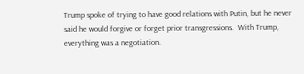Trump spoke of trying to have good relations with Putin, but he never said he would forgive or forget prior transgressions.  With Trump, everything was a negotiation.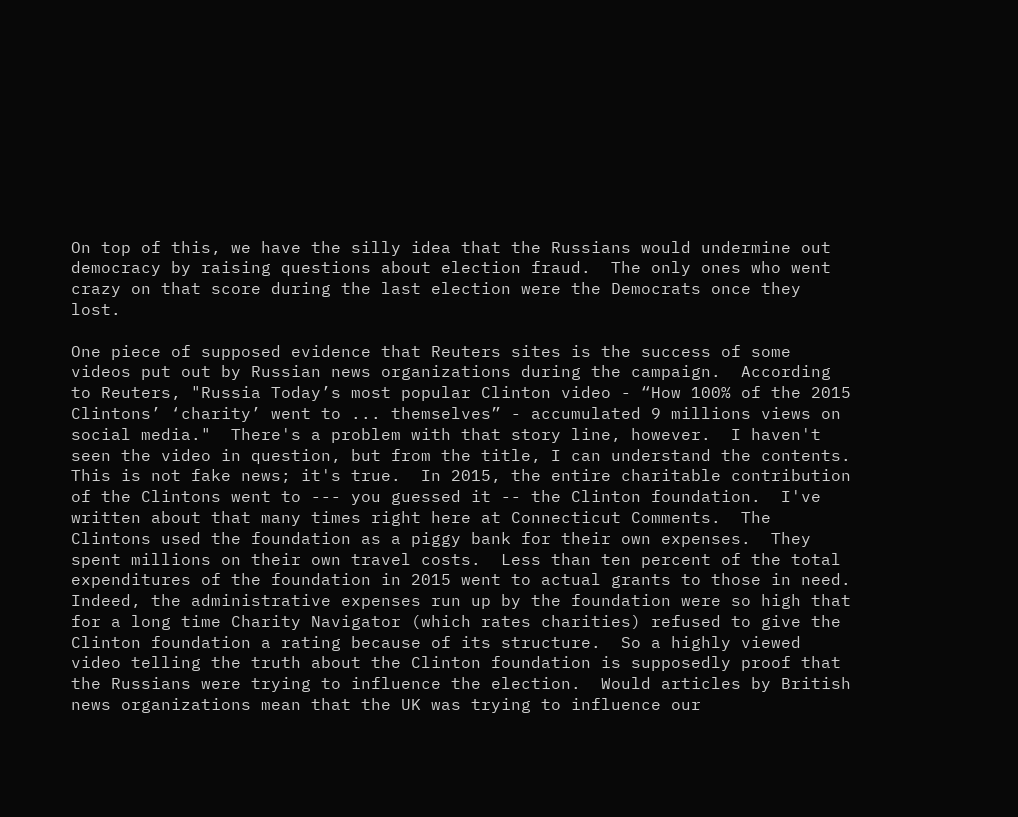On top of this, we have the silly idea that the Russians would undermine out democracy by raising questions about election fraud.  The only ones who went crazy on that score during the last election were the Democrats once they lost.

One piece of supposed evidence that Reuters sites is the success of some videos put out by Russian news organizations during the campaign.  According to Reuters, "Russia Today’s most popular Clinton video - “How 100% of the 2015 Clintons’ ‘charity’ went to ... themselves” - accumulated 9 millions views on social media."  There's a problem with that story line, however.  I haven't seen the video in question, but from the title, I can understand the contents.  This is not fake news; it's true.  In 2015, the entire charitable contribution of the Clintons went to --- you guessed it -- the Clinton foundation.  I've written about that many times right here at Connecticut Comments.  The Clintons used the foundation as a piggy bank for their own expenses.  They spent millions on their own travel costs.  Less than ten percent of the total expenditures of the foundation in 2015 went to actual grants to those in need.  Indeed, the administrative expenses run up by the foundation were so high that for a long time Charity Navigator (which rates charities) refused to give the Clinton foundation a rating because of its structure.  So a highly viewed video telling the truth about the Clinton foundation is supposedly proof that the Russians were trying to influence the election.  Would articles by British news organizations mean that the UK was trying to influence our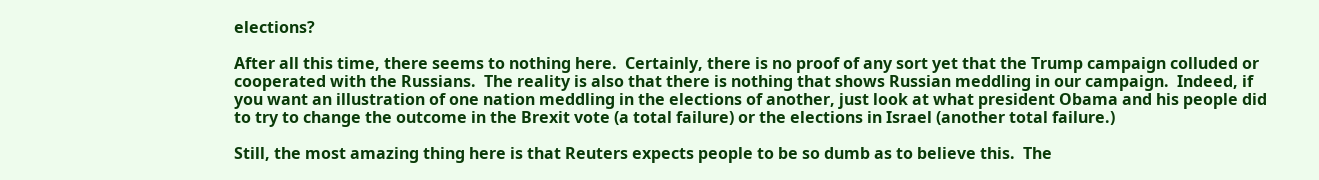elections?

After all this time, there seems to nothing here.  Certainly, there is no proof of any sort yet that the Trump campaign colluded or cooperated with the Russians.  The reality is also that there is nothing that shows Russian meddling in our campaign.  Indeed, if you want an illustration of one nation meddling in the elections of another, just look at what president Obama and his people did to try to change the outcome in the Brexit vote (a total failure) or the elections in Israel (another total failure.)

Still, the most amazing thing here is that Reuters expects people to be so dumb as to believe this.  The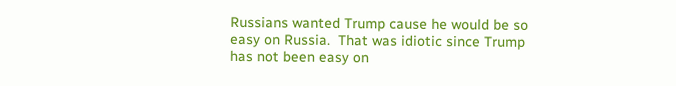Russians wanted Trump cause he would be so easy on Russia.  That was idiotic since Trump has not been easy on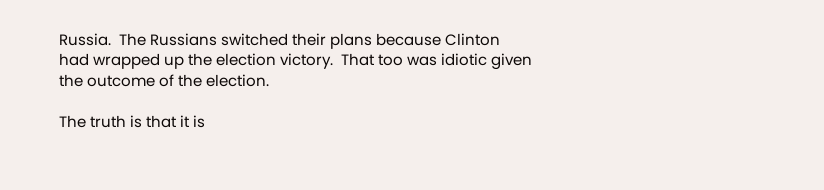Russia.  The Russians switched their plans because Clinton had wrapped up the election victory.  That too was idiotic given the outcome of the election.

The truth is that it is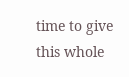time to give this whole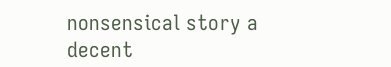nonsensical story a decent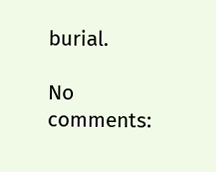burial.

No comments: